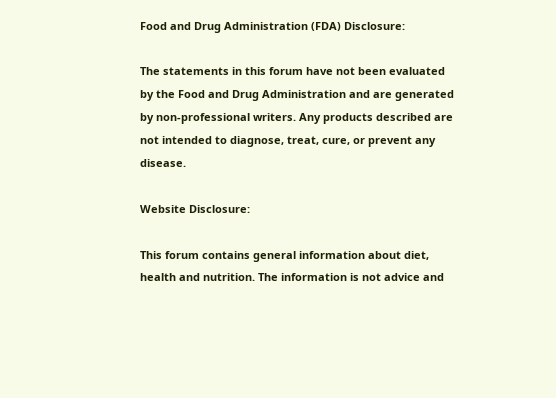Food and Drug Administration (FDA) Disclosure:

The statements in this forum have not been evaluated by the Food and Drug Administration and are generated by non-professional writers. Any products described are not intended to diagnose, treat, cure, or prevent any disease.

Website Disclosure:

This forum contains general information about diet, health and nutrition. The information is not advice and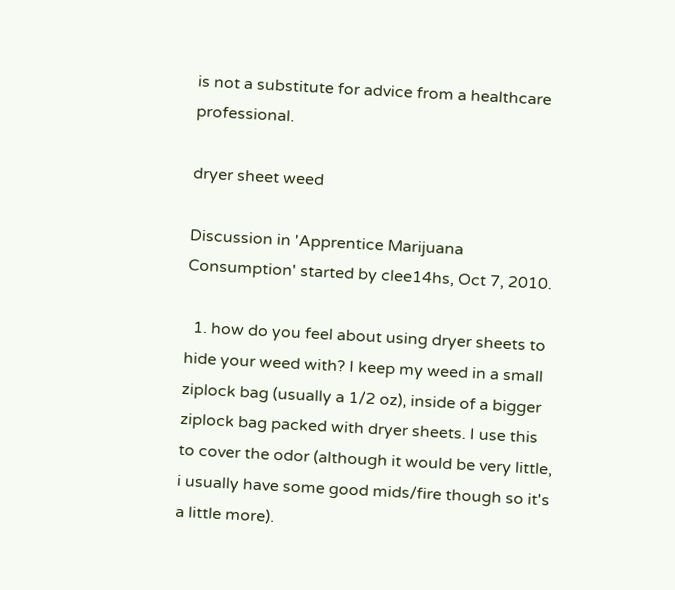is not a substitute for advice from a healthcare professional.

dryer sheet weed

Discussion in 'Apprentice Marijuana Consumption' started by clee14hs, Oct 7, 2010.

  1. how do you feel about using dryer sheets to hide your weed with? I keep my weed in a small ziplock bag (usually a 1/2 oz), inside of a bigger ziplock bag packed with dryer sheets. I use this to cover the odor (although it would be very little, i usually have some good mids/fire though so it's a little more).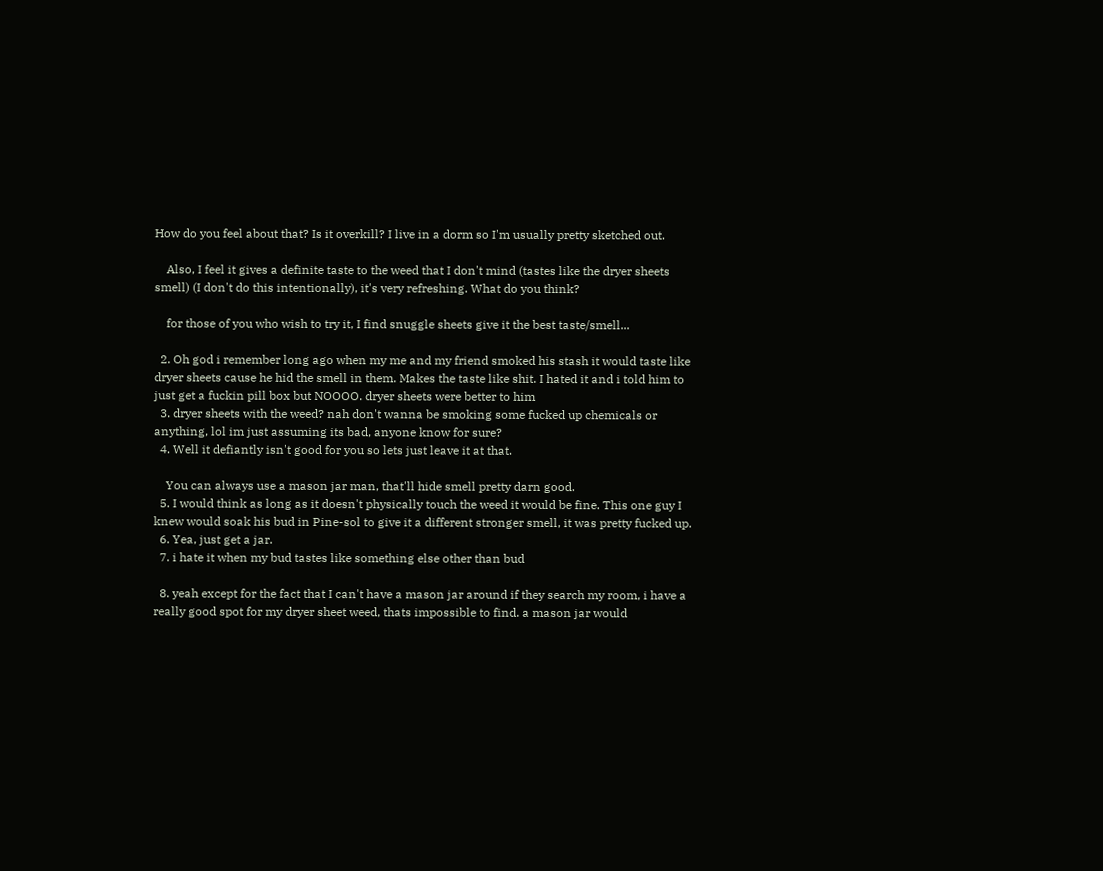How do you feel about that? Is it overkill? I live in a dorm so I'm usually pretty sketched out.

    Also, I feel it gives a definite taste to the weed that I don't mind (tastes like the dryer sheets smell) (I don't do this intentionally), it's very refreshing. What do you think?

    for those of you who wish to try it, I find snuggle sheets give it the best taste/smell...

  2. Oh god i remember long ago when my me and my friend smoked his stash it would taste like dryer sheets cause he hid the smell in them. Makes the taste like shit. I hated it and i told him to just get a fuckin pill box but NOOOO. dryer sheets were better to him
  3. dryer sheets with the weed? nah don't wanna be smoking some fucked up chemicals or anything, lol im just assuming its bad, anyone know for sure?
  4. Well it defiantly isn't good for you so lets just leave it at that.

    You can always use a mason jar man, that'll hide smell pretty darn good.
  5. I would think as long as it doesn't physically touch the weed it would be fine. This one guy I knew would soak his bud in Pine-sol to give it a different stronger smell, it was pretty fucked up.
  6. Yea, just get a jar.
  7. i hate it when my bud tastes like something else other than bud

  8. yeah except for the fact that I can't have a mason jar around if they search my room, i have a really good spot for my dryer sheet weed, thats impossible to find. a mason jar would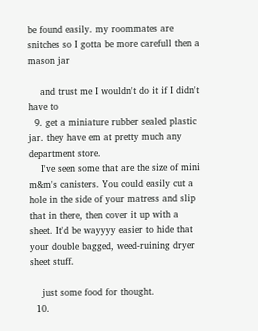be found easily. my roommates are snitches so I gotta be more carefull then a mason jar

    and trust me I wouldn't do it if I didn't have to
  9. get a miniature rubber sealed plastic jar. they have em at pretty much any department store.
    I've seen some that are the size of mini m&m's canisters. You could easily cut a hole in the side of your matress and slip that in there, then cover it up with a sheet. It'd be wayyyy easier to hide that your double bagged, weed-ruining dryer sheet stuff.

    just some food for thought.
  10.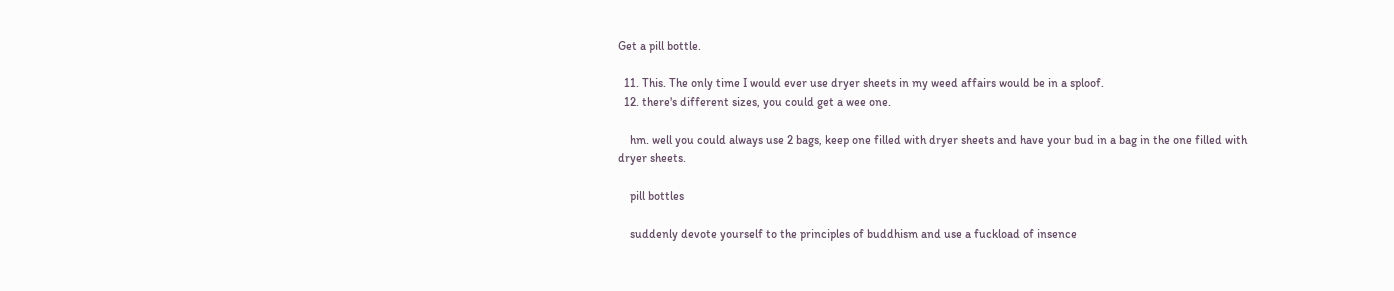Get a pill bottle.

  11. This. The only time I would ever use dryer sheets in my weed affairs would be in a sploof.
  12. there's different sizes, you could get a wee one.

    hm. well you could always use 2 bags, keep one filled with dryer sheets and have your bud in a bag in the one filled with dryer sheets.

    pill bottles

    suddenly devote yourself to the principles of buddhism and use a fuckload of insence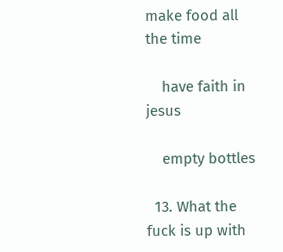make food all the time

    have faith in jesus

    empty bottles

  13. What the fuck is up with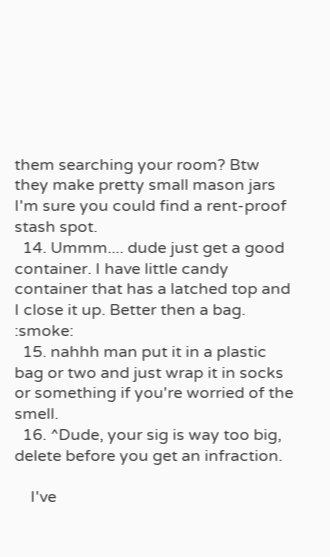them searching your room? Btw they make pretty small mason jars I'm sure you could find a rent-proof stash spot.
  14. Ummm.... dude just get a good container. I have little candy container that has a latched top and I close it up. Better then a bag. :smoke:
  15. nahhh man put it in a plastic bag or two and just wrap it in socks or something if you're worried of the smell.
  16. ^Dude, your sig is way too big, delete before you get an infraction.

    I've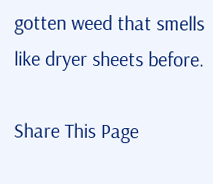gotten weed that smells like dryer sheets before.

Share This Page